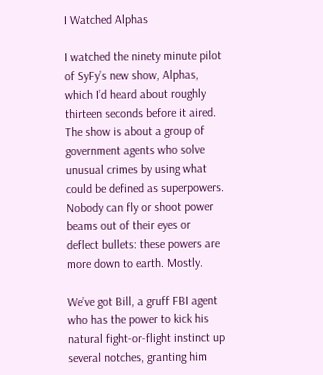I Watched Alphas

I watched the ninety minute pilot of SyFy’s new show, Alphas, which I’d heard about roughly thirteen seconds before it aired. The show is about a group of government agents who solve unusual crimes by using what could be defined as superpowers. Nobody can fly or shoot power beams out of their eyes or deflect bullets: these powers are more down to earth. Mostly.

We’ve got Bill, a gruff FBI agent who has the power to kick his natural fight-or-flight instinct up several notches, granting him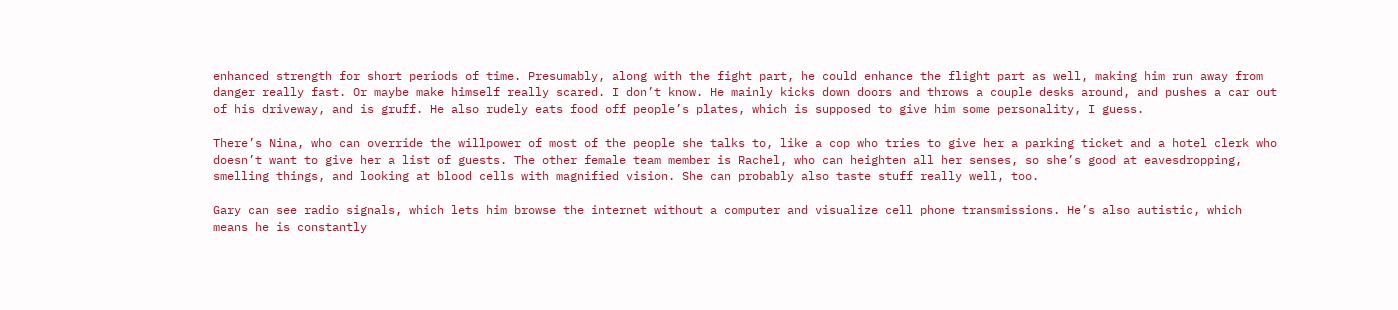enhanced strength for short periods of time. Presumably, along with the fight part, he could enhance the flight part as well, making him run away from danger really fast. Or maybe make himself really scared. I don’t know. He mainly kicks down doors and throws a couple desks around, and pushes a car out of his driveway, and is gruff. He also rudely eats food off people’s plates, which is supposed to give him some personality, I guess.

There’s Nina, who can override the willpower of most of the people she talks to, like a cop who tries to give her a parking ticket and a hotel clerk who doesn’t want to give her a list of guests. The other female team member is Rachel, who can heighten all her senses, so she’s good at eavesdropping, smelling things, and looking at blood cells with magnified vision. She can probably also taste stuff really well, too.

Gary can see radio signals, which lets him browse the internet without a computer and visualize cell phone transmissions. He’s also autistic, which means he is constantly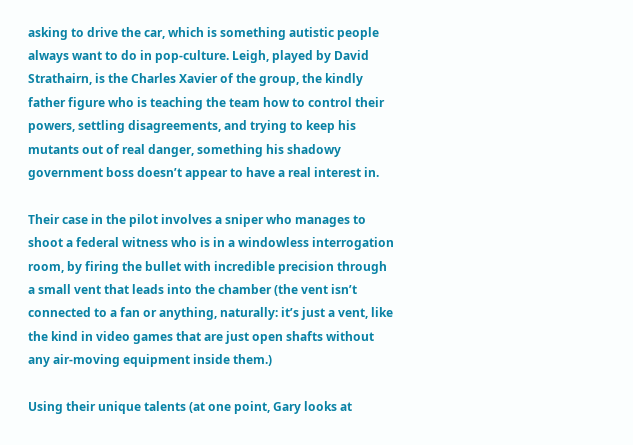asking to drive the car, which is something autistic people always want to do in pop-culture. Leigh, played by David Strathairn, is the Charles Xavier of the group, the kindly father figure who is teaching the team how to control their powers, settling disagreements, and trying to keep his mutants out of real danger, something his shadowy government boss doesn’t appear to have a real interest in.

Their case in the pilot involves a sniper who manages to shoot a federal witness who is in a windowless interrogation room, by firing the bullet with incredible precision through a small vent that leads into the chamber (the vent isn’t connected to a fan or anything, naturally: it’s just a vent, like the kind in video games that are just open shafts without any air-moving equipment inside them.)

Using their unique talents (at one point, Gary looks at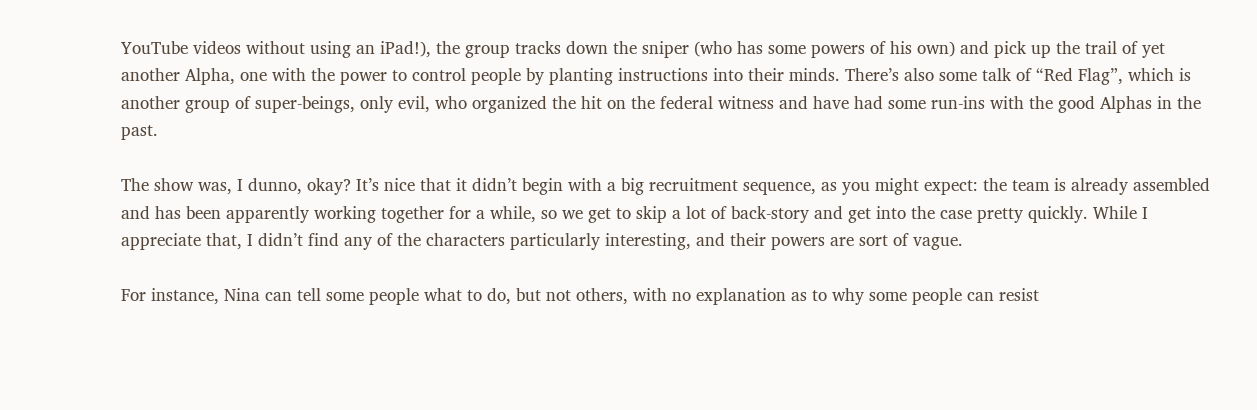YouTube videos without using an iPad!), the group tracks down the sniper (who has some powers of his own) and pick up the trail of yet another Alpha, one with the power to control people by planting instructions into their minds. There’s also some talk of “Red Flag”, which is another group of super-beings, only evil, who organized the hit on the federal witness and have had some run-ins with the good Alphas in the past.

The show was, I dunno, okay? It’s nice that it didn’t begin with a big recruitment sequence, as you might expect: the team is already assembled and has been apparently working together for a while, so we get to skip a lot of back-story and get into the case pretty quickly. While I appreciate that, I didn’t find any of the characters particularly interesting, and their powers are sort of vague.

For instance, Nina can tell some people what to do, but not others, with no explanation as to why some people can resist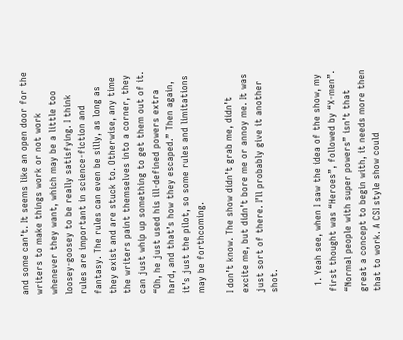and some can’t. It seems like an open door for the writers to make things work or not work whenever they want, which may be a little too loosey-goosey to be really satisfying. I think rules are important in science-fiction and fantasy. The rules can even be silly, as long as they exist and are stuck to. Otherwise, any time the writers paint themselves into a corner, they can just whip up something to get them out of it. “Oh, he just used his ill-defined powers extra hard, and that’s how they escaped.” Then again, it’s just the pilot, so some rules and limitations may be forthcoming.

I don’t know. The show didn’t grab me, didn’t excite me, but didn’t bore me or annoy me. It was just sort of there. I’ll probably give it another shot.


  1. Yeah see, when I saw the idea of the show, my first thought was “Heroes”, followed by “X-men”. “Normal people with super powers” isn’t that great a concept to begin with, it needs more then that to work. A CSI style show could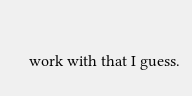work with that I guess.